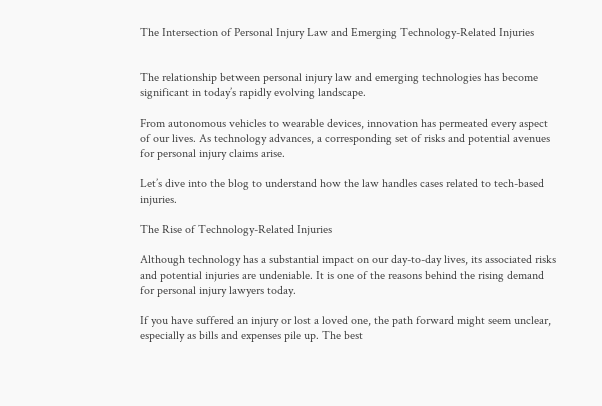The Intersection of Personal Injury Law and Emerging Technology-Related Injuries


The relationship between personal injury law and emerging technologies has become significant in today’s rapidly evolving landscape.

From autonomous vehicles to wearable devices, innovation has permeated every aspect of our lives. As technology advances, a corresponding set of risks and potential avenues for personal injury claims arise.

Let’s dive into the blog to understand how the law handles cases related to tech-based injuries.

The Rise of Technology-Related Injuries

Although technology has a substantial impact on our day-to-day lives, its associated risks and potential injuries are undeniable. It is one of the reasons behind the rising demand for personal injury lawyers today.

If you have suffered an injury or lost a loved one, the path forward might seem unclear, especially as bills and expenses pile up. The best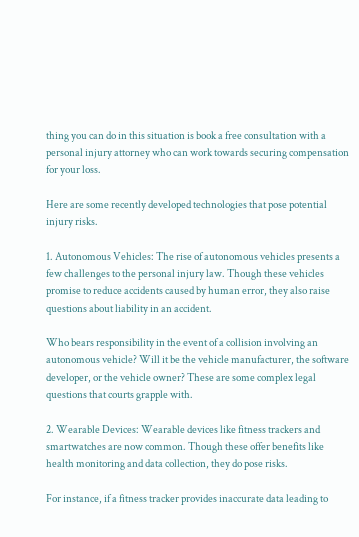thing you can do in this situation is book a free consultation with a personal injury attorney who can work towards securing compensation for your loss.

Here are some recently developed technologies that pose potential injury risks.

1. Autonomous Vehicles: The rise of autonomous vehicles presents a few challenges to the personal injury law. Though these vehicles promise to reduce accidents caused by human error, they also raise questions about liability in an accident.

Who bears responsibility in the event of a collision involving an autonomous vehicle? Will it be the vehicle manufacturer, the software developer, or the vehicle owner? These are some complex legal questions that courts grapple with.

2. Wearable Devices: Wearable devices like fitness trackers and smartwatches are now common. Though these offer benefits like health monitoring and data collection, they do pose risks.

For instance, if a fitness tracker provides inaccurate data leading to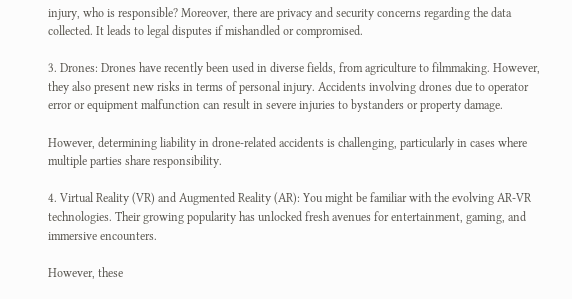injury, who is responsible? Moreover, there are privacy and security concerns regarding the data collected. It leads to legal disputes if mishandled or compromised.

3. Drones: Drones have recently been used in diverse fields, from agriculture to filmmaking. However, they also present new risks in terms of personal injury. Accidents involving drones due to operator error or equipment malfunction can result in severe injuries to bystanders or property damage.

However, determining liability in drone-related accidents is challenging, particularly in cases where multiple parties share responsibility.

4. Virtual Reality (VR) and Augmented Reality (AR): You might be familiar with the evolving AR-VR technologies. Their growing popularity has unlocked fresh avenues for entertainment, gaming, and immersive encounters.

However, these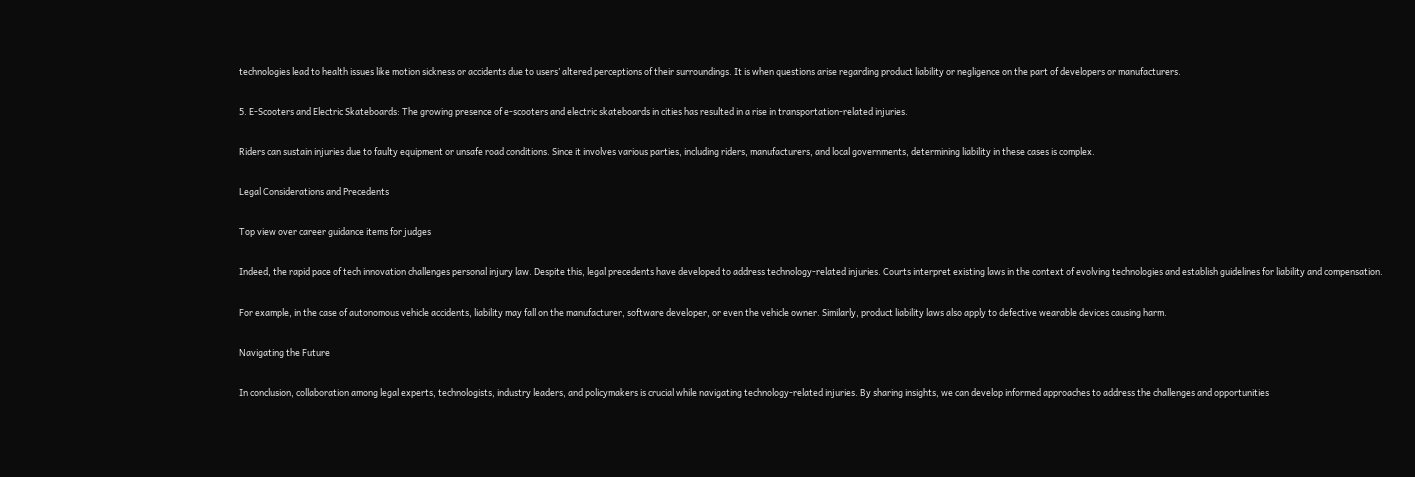technologies lead to health issues like motion sickness or accidents due to users’ altered perceptions of their surroundings. It is when questions arise regarding product liability or negligence on the part of developers or manufacturers.

5. E-Scooters and Electric Skateboards: The growing presence of e-scooters and electric skateboards in cities has resulted in a rise in transportation-related injuries.

Riders can sustain injuries due to faulty equipment or unsafe road conditions. Since it involves various parties, including riders, manufacturers, and local governments, determining liability in these cases is complex.

Legal Considerations and Precedents

Top view over career guidance items for judges

Indeed, the rapid pace of tech innovation challenges personal injury law. Despite this, legal precedents have developed to address technology-related injuries. Courts interpret existing laws in the context of evolving technologies and establish guidelines for liability and compensation.

For example, in the case of autonomous vehicle accidents, liability may fall on the manufacturer, software developer, or even the vehicle owner. Similarly, product liability laws also apply to defective wearable devices causing harm.

Navigating the Future

In conclusion, collaboration among legal experts, technologists, industry leaders, and policymakers is crucial while navigating technology-related injuries. By sharing insights, we can develop informed approaches to address the challenges and opportunities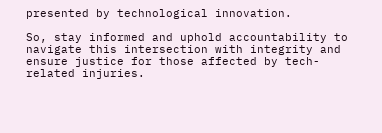presented by technological innovation.

So, stay informed and uphold accountability to navigate this intersection with integrity and ensure justice for those affected by tech-related injuries.